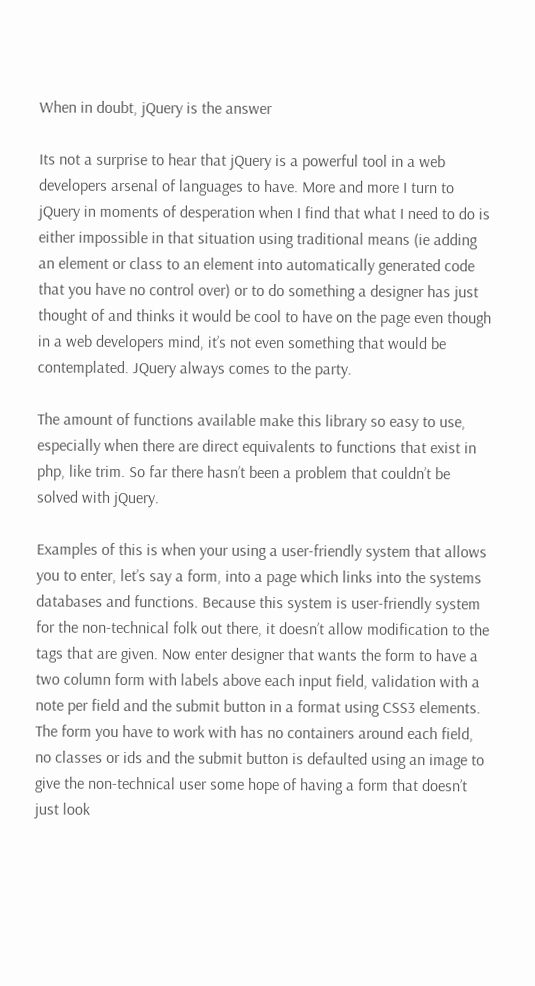When in doubt, jQuery is the answer

Its not a surprise to hear that jQuery is a powerful tool in a web developers arsenal of languages to have. More and more I turn to jQuery in moments of desperation when I find that what I need to do is either impossible in that situation using traditional means (ie adding an element or class to an element into automatically generated code that you have no control over) or to do something a designer has just thought of and thinks it would be cool to have on the page even though in a web developers mind, it’s not even something that would be contemplated. JQuery always comes to the party.

The amount of functions available make this library so easy to use, especially when there are direct equivalents to functions that exist in php, like trim. So far there hasn’t been a problem that couldn’t be solved with jQuery.

Examples of this is when your using a user-friendly system that allows you to enter, let’s say a form, into a page which links into the systems databases and functions. Because this system is user-friendly system for the non-technical folk out there, it doesn’t allow modification to the tags that are given. Now enter designer that wants the form to have a two column form with labels above each input field, validation with a note per field and the submit button in a format using CSS3 elements. The form you have to work with has no containers around each field, no classes or ids and the submit button is defaulted using an image to give the non-technical user some hope of having a form that doesn’t just look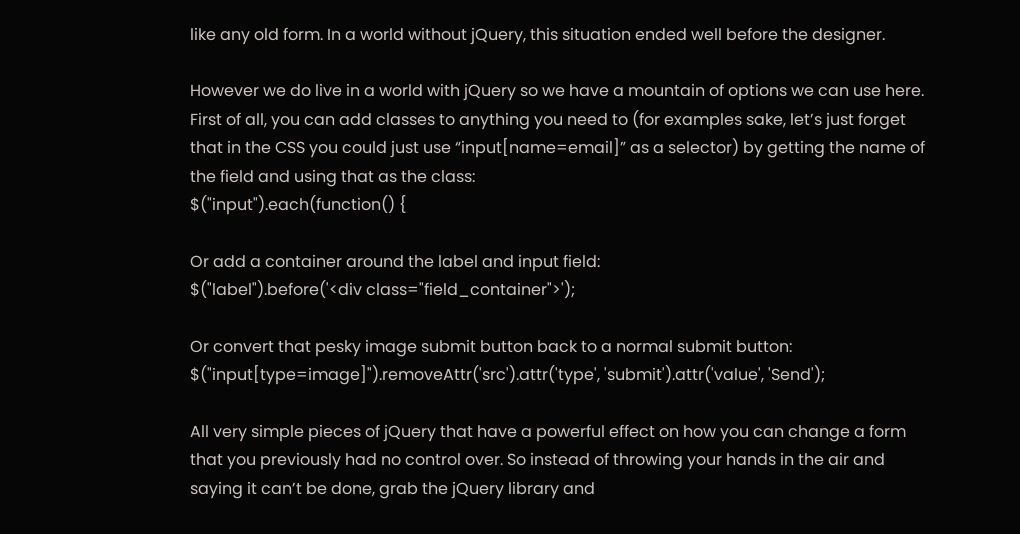like any old form. In a world without jQuery, this situation ended well before the designer.

However we do live in a world with jQuery so we have a mountain of options we can use here. First of all, you can add classes to anything you need to (for examples sake, let’s just forget that in the CSS you could just use “input[name=email]” as a selector) by getting the name of the field and using that as the class:
$("input").each(function() {

Or add a container around the label and input field:
$("label").before('<div class="field_container">');

Or convert that pesky image submit button back to a normal submit button:
$("input[type=image]").removeAttr('src').attr('type', 'submit').attr('value', 'Send');

All very simple pieces of jQuery that have a powerful effect on how you can change a form that you previously had no control over. So instead of throwing your hands in the air and saying it can’t be done, grab the jQuery library and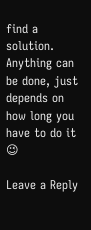find a solution. Anything can be done, just depends on how long you have to do it 😉

Leave a Reply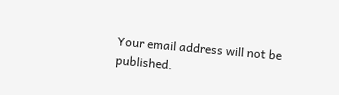Your email address will not be published.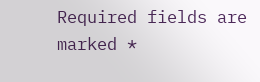Required fields are marked *